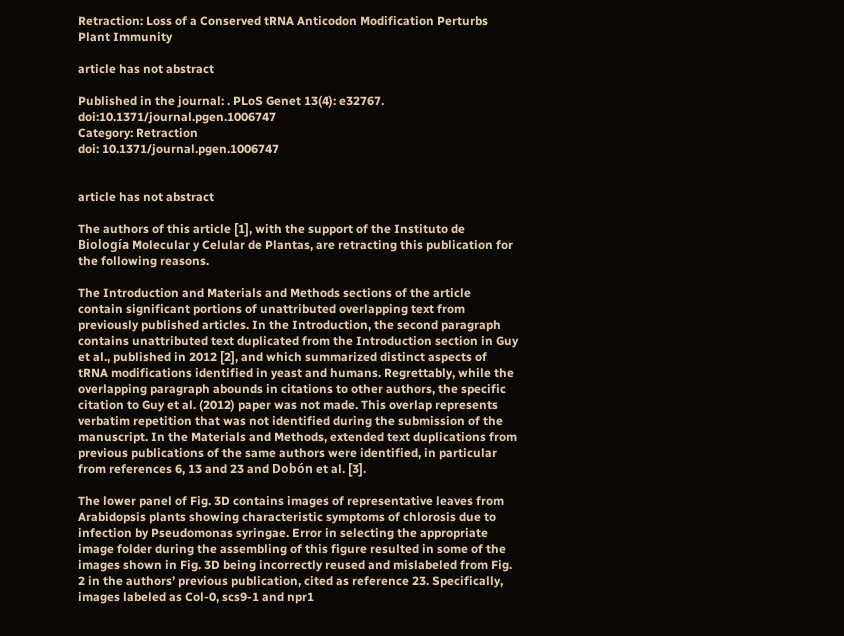Retraction: Loss of a Conserved tRNA Anticodon Modification Perturbs Plant Immunity

article has not abstract

Published in the journal: . PLoS Genet 13(4): e32767. doi:10.1371/journal.pgen.1006747
Category: Retraction
doi: 10.1371/journal.pgen.1006747


article has not abstract

The authors of this article [1], with the support of the Instituto de Biología Molecular y Celular de Plantas, are retracting this publication for the following reasons.

The Introduction and Materials and Methods sections of the article contain significant portions of unattributed overlapping text from previously published articles. In the Introduction, the second paragraph contains unattributed text duplicated from the Introduction section in Guy et al., published in 2012 [2], and which summarized distinct aspects of tRNA modifications identified in yeast and humans. Regrettably, while the overlapping paragraph abounds in citations to other authors, the specific citation to Guy et al. (2012) paper was not made. This overlap represents verbatim repetition that was not identified during the submission of the manuscript. In the Materials and Methods, extended text duplications from previous publications of the same authors were identified, in particular from references 6, 13 and 23 and Dobón et al. [3].

The lower panel of Fig. 3D contains images of representative leaves from Arabidopsis plants showing characteristic symptoms of chlorosis due to infection by Pseudomonas syringae. Error in selecting the appropriate image folder during the assembling of this figure resulted in some of the images shown in Fig. 3D being incorrectly reused and mislabeled from Fig. 2 in the authors’ previous publication, cited as reference 23. Specifically, images labeled as Col-0, scs9-1 and npr1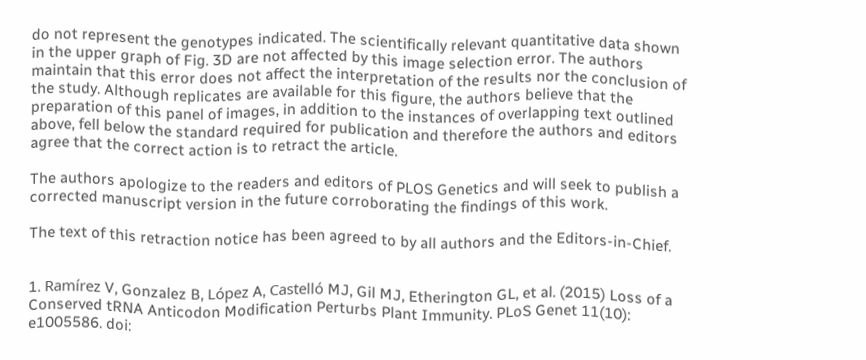do not represent the genotypes indicated. The scientifically relevant quantitative data shown in the upper graph of Fig. 3D are not affected by this image selection error. The authors maintain that this error does not affect the interpretation of the results nor the conclusion of the study. Although replicates are available for this figure, the authors believe that the preparation of this panel of images, in addition to the instances of overlapping text outlined above, fell below the standard required for publication and therefore the authors and editors agree that the correct action is to retract the article.

The authors apologize to the readers and editors of PLOS Genetics and will seek to publish a corrected manuscript version in the future corroborating the findings of this work.

The text of this retraction notice has been agreed to by all authors and the Editors-in-Chief.


1. Ramírez V, Gonzalez B, López A, Castelló MJ, Gil MJ, Etherington GL, et al. (2015) Loss of a Conserved tRNA Anticodon Modification Perturbs Plant Immunity. PLoS Genet 11(10): e1005586. doi: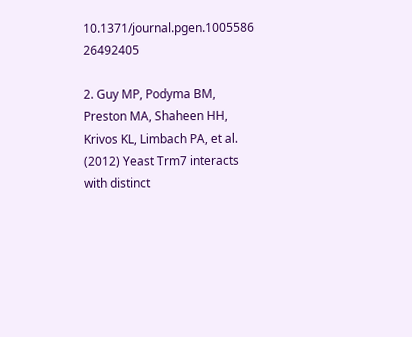10.1371/journal.pgen.1005586 26492405

2. Guy MP, Podyma BM, Preston MA, Shaheen HH, Krivos KL, Limbach PA, et al. (2012) Yeast Trm7 interacts with distinct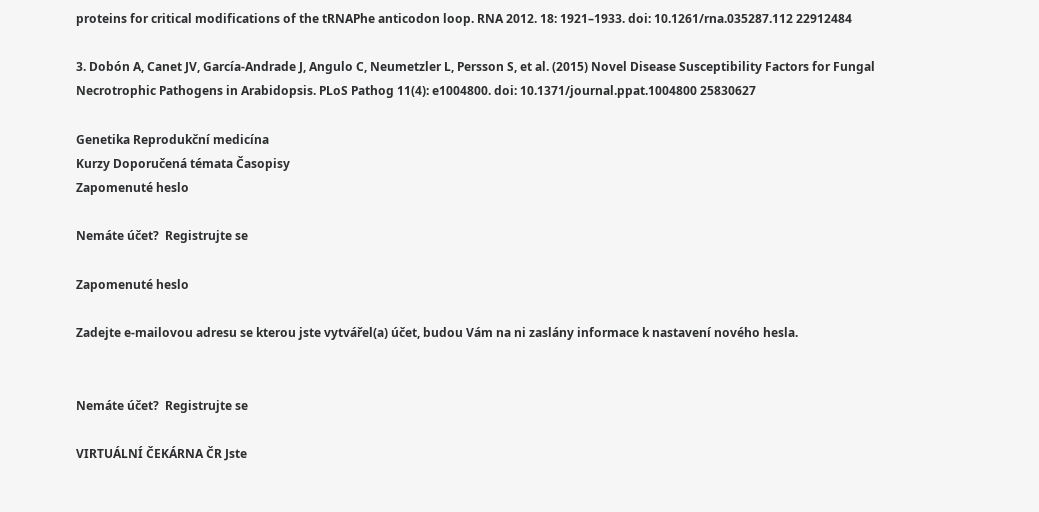proteins for critical modifications of the tRNAPhe anticodon loop. RNA 2012. 18: 1921–1933. doi: 10.1261/rna.035287.112 22912484

3. Dobón A, Canet JV, García-Andrade J, Angulo C, Neumetzler L, Persson S, et al. (2015) Novel Disease Susceptibility Factors for Fungal Necrotrophic Pathogens in Arabidopsis. PLoS Pathog 11(4): e1004800. doi: 10.1371/journal.ppat.1004800 25830627

Genetika Reprodukční medicína
Kurzy Doporučená témata Časopisy
Zapomenuté heslo

Nemáte účet?  Registrujte se

Zapomenuté heslo

Zadejte e-mailovou adresu se kterou jste vytvářel(a) účet, budou Vám na ni zaslány informace k nastavení nového hesla.


Nemáte účet?  Registrujte se

VIRTUÁLNÍ ČEKÁRNA ČR Jste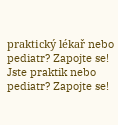praktický lékař nebo pediatr? Zapojte se! Jste praktik nebo pediatr? Zapojte se!